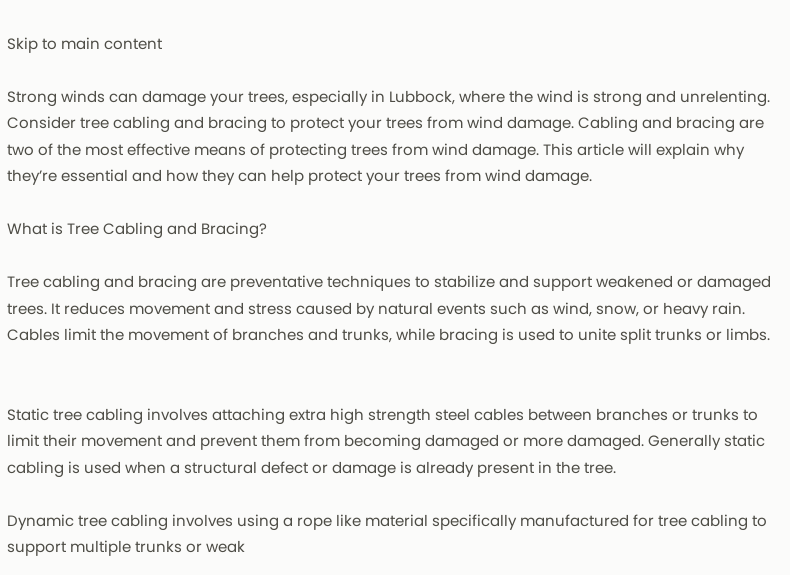Skip to main content

Strong winds can damage your trees, especially in Lubbock, where the wind is strong and unrelenting. Consider tree cabling and bracing to protect your trees from wind damage. Cabling and bracing are two of the most effective means of protecting trees from wind damage. This article will explain why they’re essential and how they can help protect your trees from wind damage.

What is Tree Cabling and Bracing?

Tree cabling and bracing are preventative techniques to stabilize and support weakened or damaged trees. It reduces movement and stress caused by natural events such as wind, snow, or heavy rain. Cables limit the movement of branches and trunks, while bracing is used to unite split trunks or limbs.


Static tree cabling involves attaching extra high strength steel cables between branches or trunks to limit their movement and prevent them from becoming damaged or more damaged. Generally static cabling is used when a structural defect or damage is already present in the tree.

Dynamic tree cabling involves using a rope like material specifically manufactured for tree cabling to support multiple trunks or weak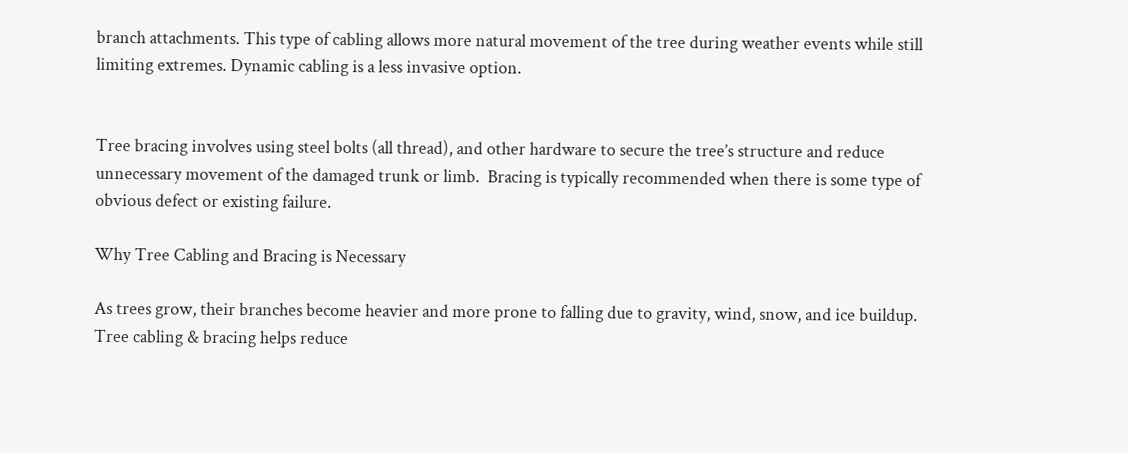branch attachments. This type of cabling allows more natural movement of the tree during weather events while still limiting extremes. Dynamic cabling is a less invasive option.


Tree bracing involves using steel bolts (all thread), and other hardware to secure the tree’s structure and reduce unnecessary movement of the damaged trunk or limb.  Bracing is typically recommended when there is some type of obvious defect or existing failure.

Why Tree Cabling and Bracing is Necessary

As trees grow, their branches become heavier and more prone to falling due to gravity, wind, snow, and ice buildup. Tree cabling & bracing helps reduce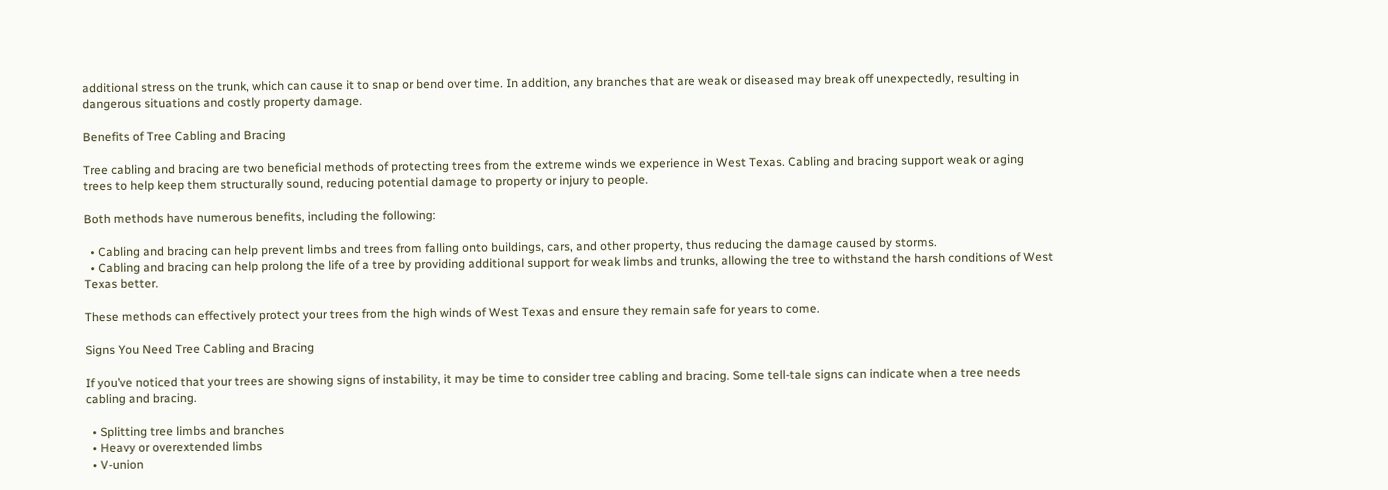additional stress on the trunk, which can cause it to snap or bend over time. In addition, any branches that are weak or diseased may break off unexpectedly, resulting in dangerous situations and costly property damage.

Benefits of Tree Cabling and Bracing

Tree cabling and bracing are two beneficial methods of protecting trees from the extreme winds we experience in West Texas. Cabling and bracing support weak or aging trees to help keep them structurally sound, reducing potential damage to property or injury to people.

Both methods have numerous benefits, including the following:

  • Cabling and bracing can help prevent limbs and trees from falling onto buildings, cars, and other property, thus reducing the damage caused by storms.
  • Cabling and bracing can help prolong the life of a tree by providing additional support for weak limbs and trunks, allowing the tree to withstand the harsh conditions of West Texas better.

These methods can effectively protect your trees from the high winds of West Texas and ensure they remain safe for years to come.

Signs You Need Tree Cabling and Bracing

If you’ve noticed that your trees are showing signs of instability, it may be time to consider tree cabling and bracing. Some tell-tale signs can indicate when a tree needs cabling and bracing.

  • Splitting tree limbs and branches
  • Heavy or overextended limbs
  • V-union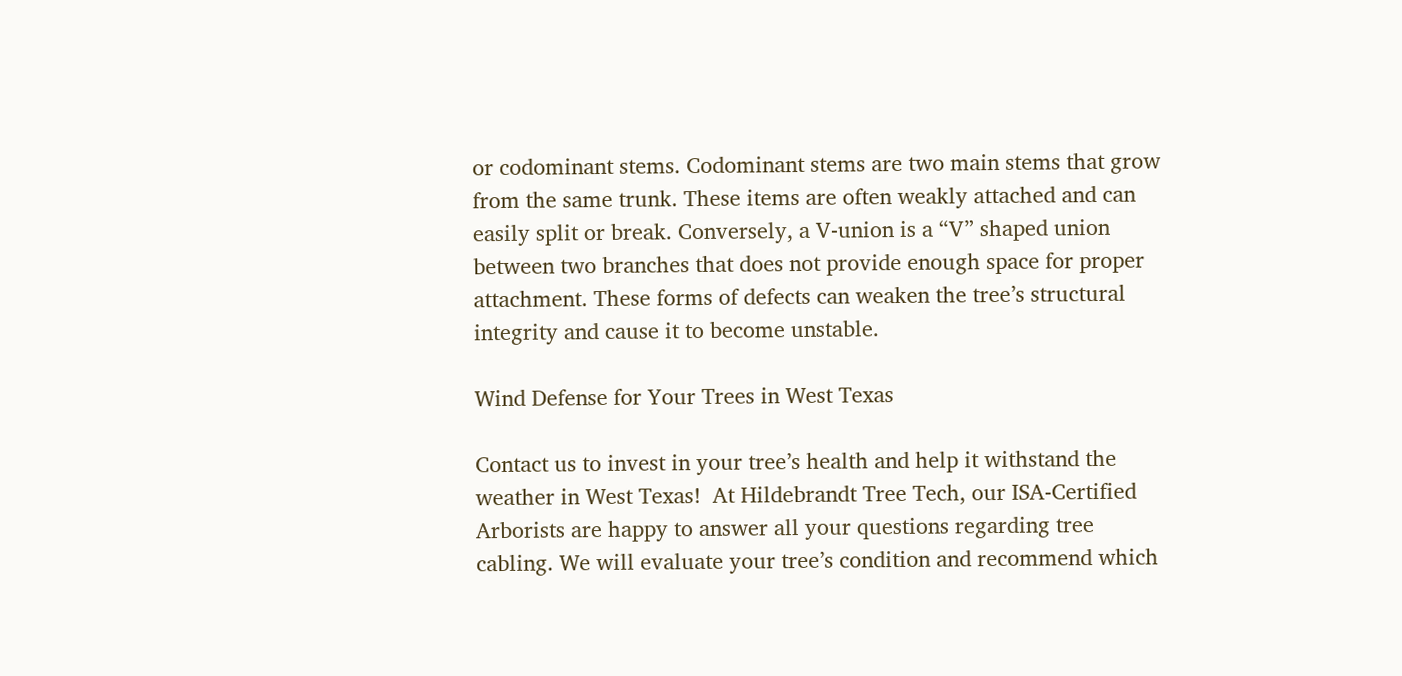or codominant stems. Codominant stems are two main stems that grow from the same trunk. These items are often weakly attached and can easily split or break. Conversely, a V-union is a “V” shaped union between two branches that does not provide enough space for proper attachment. These forms of defects can weaken the tree’s structural integrity and cause it to become unstable.

Wind Defense for Your Trees in West Texas

Contact us to invest in your tree’s health and help it withstand the weather in West Texas!  At Hildebrandt Tree Tech, our ISA-Certified Arborists are happy to answer all your questions regarding tree cabling. We will evaluate your tree’s condition and recommend which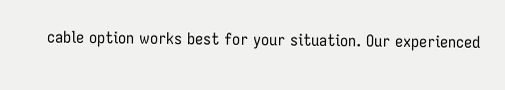cable option works best for your situation. Our experienced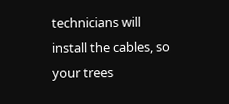technicians will install the cables, so your trees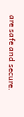are safe and secure.